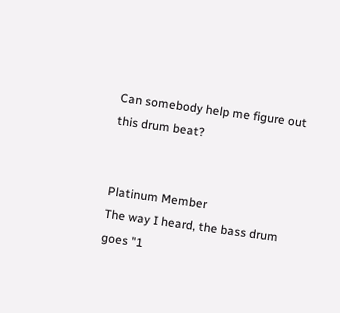Can somebody help me figure out this drum beat?


Platinum Member
The way I heard, the bass drum goes "1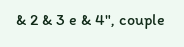& 2 & 3 e & 4", couple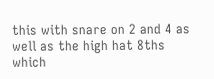this with snare on 2 and 4 as well as the high hat 8ths which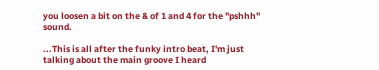you loosen a bit on the & of 1 and 4 for the "pshhh" sound.

...This is all after the funky intro beat, I'm just talking about the main groove I heard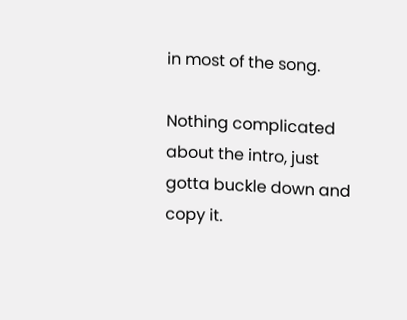in most of the song.

Nothing complicated about the intro, just gotta buckle down and copy it.